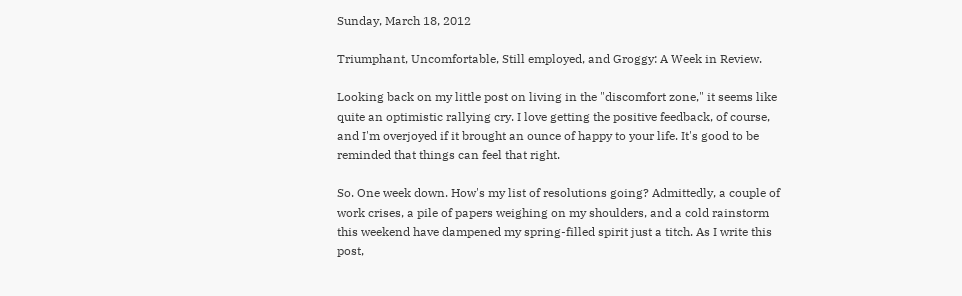Sunday, March 18, 2012

Triumphant, Uncomfortable, Still employed, and Groggy: A Week in Review.

Looking back on my little post on living in the "discomfort zone," it seems like quite an optimistic rallying cry. I love getting the positive feedback, of course, and I'm overjoyed if it brought an ounce of happy to your life. It's good to be reminded that things can feel that right.

So. One week down. How's my list of resolutions going? Admittedly, a couple of work crises, a pile of papers weighing on my shoulders, and a cold rainstorm this weekend have dampened my spring-filled spirit just a titch. As I write this post,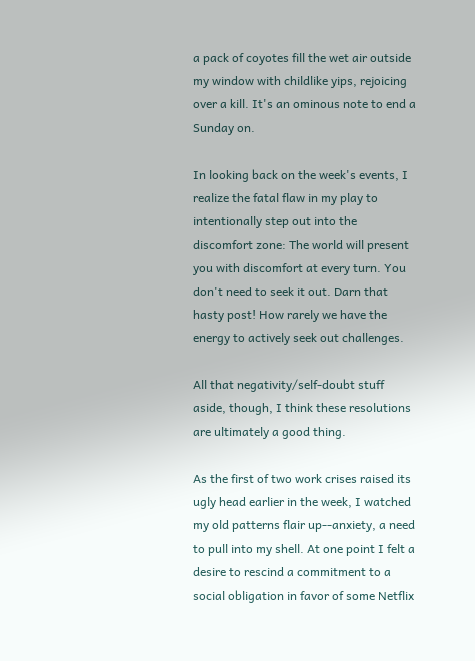a pack of coyotes fill the wet air outside my window with childlike yips, rejoicing over a kill. It's an ominous note to end a Sunday on.

In looking back on the week's events, I realize the fatal flaw in my play to intentionally step out into the discomfort zone: The world will present you with discomfort at every turn. You don't need to seek it out. Darn that hasty post! How rarely we have the energy to actively seek out challenges.

All that negativity/self-doubt stuff aside, though, I think these resolutions are ultimately a good thing.

As the first of two work crises raised its ugly head earlier in the week, I watched my old patterns flair up--anxiety, a need to pull into my shell. At one point I felt a desire to rescind a commitment to a social obligation in favor of some Netflix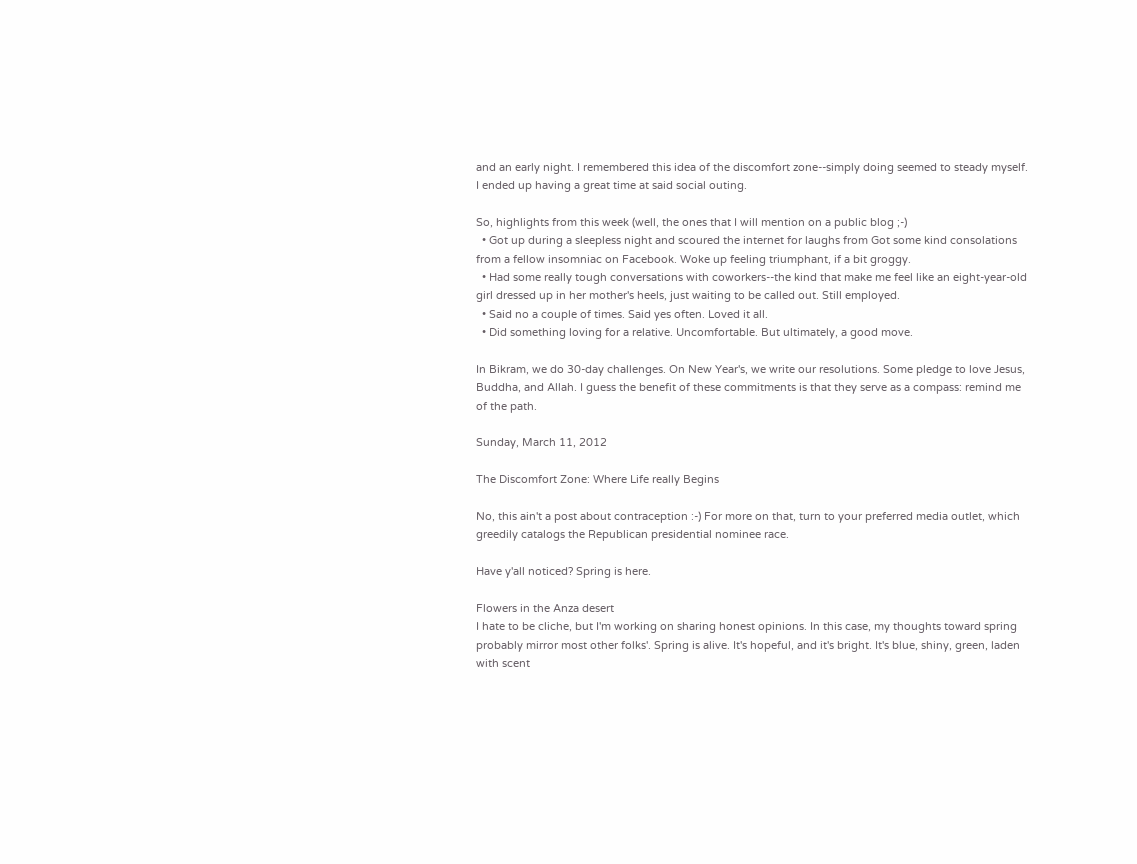and an early night. I remembered this idea of the discomfort zone--simply doing seemed to steady myself. I ended up having a great time at said social outing.

So, highlights from this week (well, the ones that I will mention on a public blog ;-)
  • Got up during a sleepless night and scoured the internet for laughs from Got some kind consolations from a fellow insomniac on Facebook. Woke up feeling triumphant, if a bit groggy.
  • Had some really tough conversations with coworkers--the kind that make me feel like an eight-year-old girl dressed up in her mother's heels, just waiting to be called out. Still employed.
  • Said no a couple of times. Said yes often. Loved it all.
  • Did something loving for a relative. Uncomfortable. But ultimately, a good move.

In Bikram, we do 30-day challenges. On New Year's, we write our resolutions. Some pledge to love Jesus, Buddha, and Allah. I guess the benefit of these commitments is that they serve as a compass: remind me of the path.

Sunday, March 11, 2012

The Discomfort Zone: Where Life really Begins

No, this ain't a post about contraception :-) For more on that, turn to your preferred media outlet, which  greedily catalogs the Republican presidential nominee race.

Have y'all noticed? Spring is here.

Flowers in the Anza desert
I hate to be cliche, but I'm working on sharing honest opinions. In this case, my thoughts toward spring probably mirror most other folks'. Spring is alive. It's hopeful, and it's bright. It's blue, shiny, green, laden with scent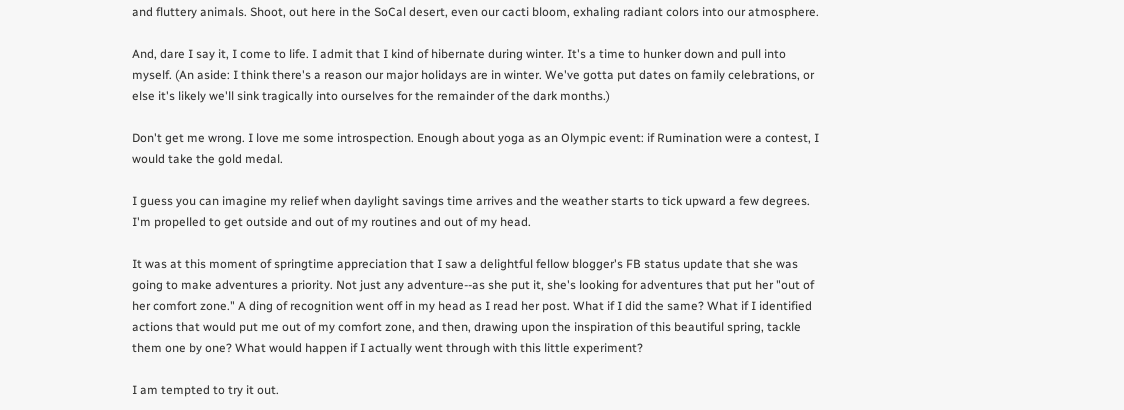and fluttery animals. Shoot, out here in the SoCal desert, even our cacti bloom, exhaling radiant colors into our atmosphere.

And, dare I say it, I come to life. I admit that I kind of hibernate during winter. It's a time to hunker down and pull into myself. (An aside: I think there's a reason our major holidays are in winter. We've gotta put dates on family celebrations, or else it's likely we'll sink tragically into ourselves for the remainder of the dark months.)

Don't get me wrong. I love me some introspection. Enough about yoga as an Olympic event: if Rumination were a contest, I would take the gold medal.

I guess you can imagine my relief when daylight savings time arrives and the weather starts to tick upward a few degrees. I'm propelled to get outside and out of my routines and out of my head.

It was at this moment of springtime appreciation that I saw a delightful fellow blogger's FB status update that she was going to make adventures a priority. Not just any adventure--as she put it, she's looking for adventures that put her "out of her comfort zone." A ding of recognition went off in my head as I read her post. What if I did the same? What if I identified actions that would put me out of my comfort zone, and then, drawing upon the inspiration of this beautiful spring, tackle them one by one? What would happen if I actually went through with this little experiment?

I am tempted to try it out.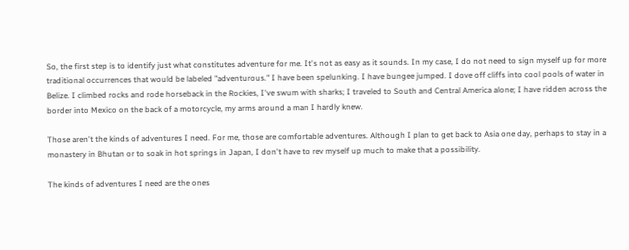So, the first step is to identify just what constitutes adventure for me. It's not as easy as it sounds. In my case, I do not need to sign myself up for more traditional occurrences that would be labeled "adventurous." I have been spelunking. I have bungee jumped. I dove off cliffs into cool pools of water in Belize. I climbed rocks and rode horseback in the Rockies, I've swum with sharks; I traveled to South and Central America alone; I have ridden across the border into Mexico on the back of a motorcycle, my arms around a man I hardly knew.

Those aren't the kinds of adventures I need. For me, those are comfortable adventures. Although I plan to get back to Asia one day, perhaps to stay in a monastery in Bhutan or to soak in hot springs in Japan, I don't have to rev myself up much to make that a possibility.

The kinds of adventures I need are the ones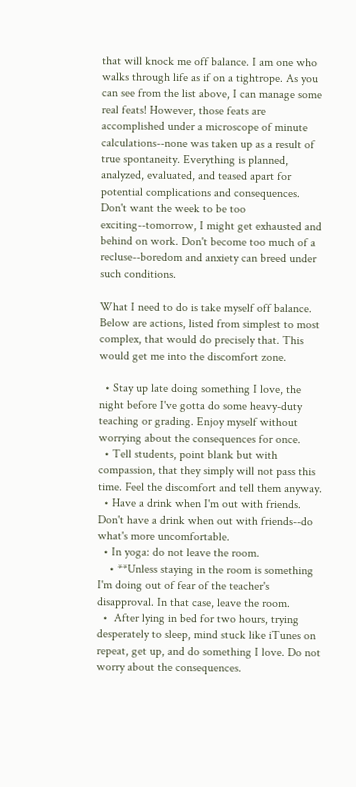that will knock me off balance. I am one who walks through life as if on a tightrope. As you can see from the list above, I can manage some real feats! However, those feats are accomplished under a microscope of minute calculations--none was taken up as a result of true spontaneity. Everything is planned, analyzed, evaluated, and teased apart for potential complications and consequences. Don't want the week to be too exciting--tomorrow, I might get exhausted and behind on work. Don't become too much of a recluse--boredom and anxiety can breed under such conditions.

What I need to do is take myself off balance. Below are actions, listed from simplest to most complex, that would do precisely that. This would get me into the discomfort zone.

  • Stay up late doing something I love, the night before I've gotta do some heavy-duty teaching or grading. Enjoy myself without worrying about the consequences for once.
  • Tell students, point blank but with compassion, that they simply will not pass this time. Feel the discomfort and tell them anyway.
  • Have a drink when I'm out with friends. Don't have a drink when out with friends--do what's more uncomfortable.
  • In yoga: do not leave the room.
    • **Unless staying in the room is something I'm doing out of fear of the teacher's disapproval. In that case, leave the room.
  •  After lying in bed for two hours, trying desperately to sleep, mind stuck like iTunes on repeat, get up, and do something I love. Do not worry about the consequences.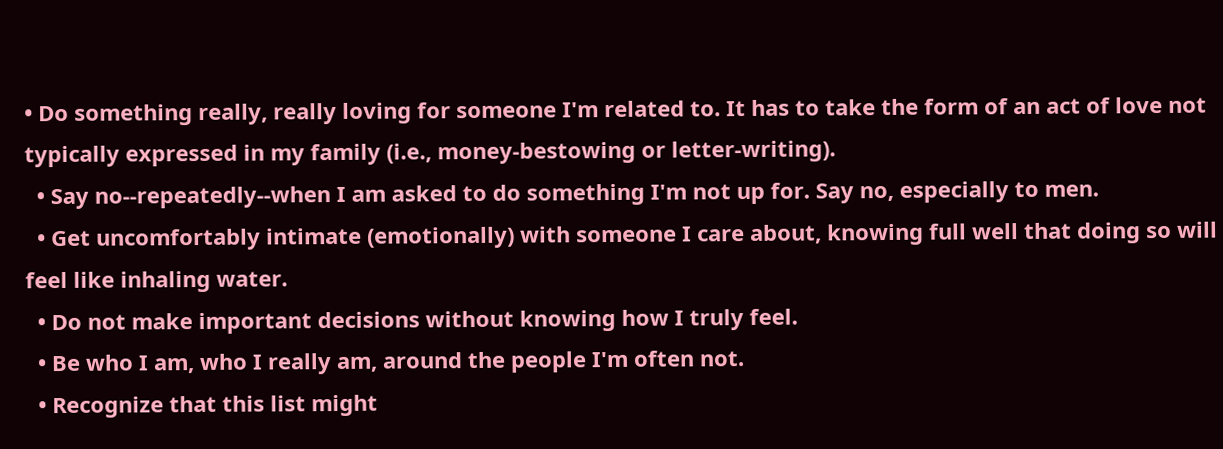• Do something really, really loving for someone I'm related to. It has to take the form of an act of love not typically expressed in my family (i.e., money-bestowing or letter-writing).
  • Say no--repeatedly--when I am asked to do something I'm not up for. Say no, especially to men.
  • Get uncomfortably intimate (emotionally) with someone I care about, knowing full well that doing so will feel like inhaling water.
  • Do not make important decisions without knowing how I truly feel.
  • Be who I am, who I really am, around the people I'm often not.
  • Recognize that this list might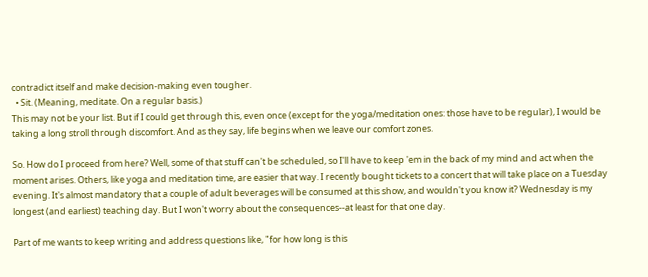contradict itself and make decision-making even tougher.
  • Sit. (Meaning, meditate. On a regular basis.)
This may not be your list. But if I could get through this, even once (except for the yoga/meditation ones: those have to be regular), I would be taking a long stroll through discomfort. And as they say, life begins when we leave our comfort zones.

So. How do I proceed from here? Well, some of that stuff can't be scheduled, so I'll have to keep 'em in the back of my mind and act when the moment arises. Others, like yoga and meditation time, are easier that way. I recently bought tickets to a concert that will take place on a Tuesday evening. It's almost mandatory that a couple of adult beverages will be consumed at this show, and wouldn't you know it? Wednesday is my longest (and earliest) teaching day. But I won't worry about the consequences--at least for that one day.

Part of me wants to keep writing and address questions like, "for how long is this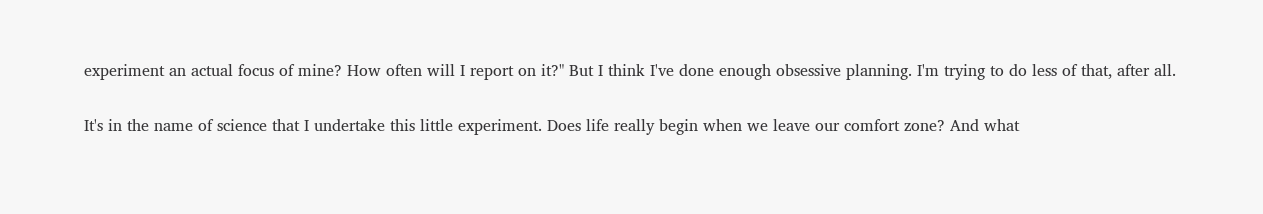experiment an actual focus of mine? How often will I report on it?" But I think I've done enough obsessive planning. I'm trying to do less of that, after all.

It's in the name of science that I undertake this little experiment. Does life really begin when we leave our comfort zone? And what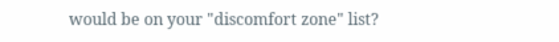would be on your "discomfort zone" list?